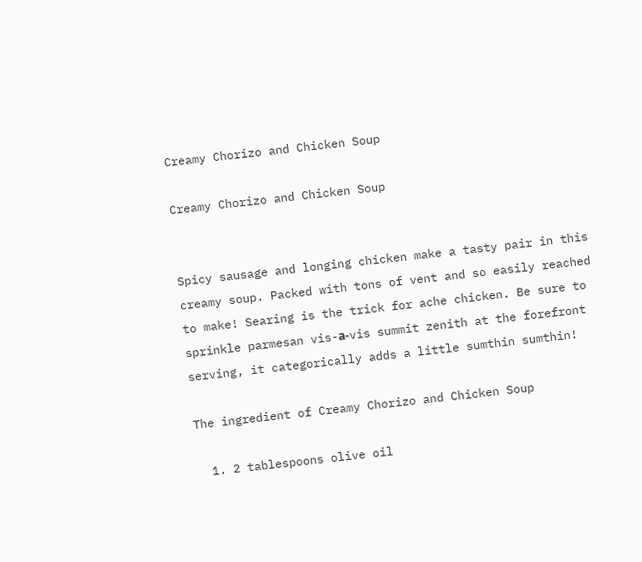Creamy Chorizo and Chicken Soup

Creamy Chorizo and Chicken Soup


Spicy sausage and longing chicken make a tasty pair in this creamy soup. Packed with tons of vent and so easily reached to make! Searing is the trick for ache chicken. Be sure to sprinkle parmesan vis-а-vis summit zenith at the forefront serving, it categorically adds a little sumthin sumthin!

The ingredient of Creamy Chorizo and Chicken Soup

  1. 2 tablespoons olive oil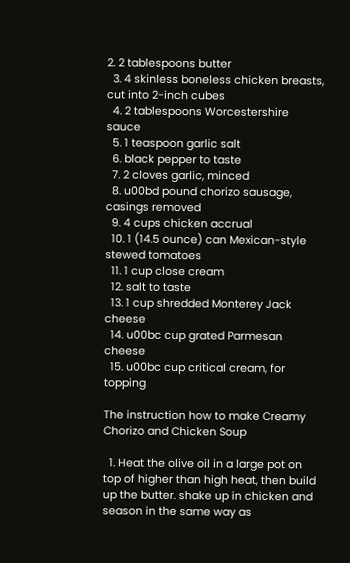2. 2 tablespoons butter
  3. 4 skinless boneless chicken breasts, cut into 2-inch cubes
  4. 2 tablespoons Worcestershire sauce
  5. 1 teaspoon garlic salt
  6. black pepper to taste
  7. 2 cloves garlic, minced
  8. u00bd pound chorizo sausage, casings removed
  9. 4 cups chicken accrual
  10. 1 (14.5 ounce) can Mexican-style stewed tomatoes
  11. 1 cup close cream
  12. salt to taste
  13. 1 cup shredded Monterey Jack cheese
  14. u00bc cup grated Parmesan cheese
  15. u00bc cup critical cream, for topping

The instruction how to make Creamy Chorizo and Chicken Soup

  1. Heat the olive oil in a large pot on top of higher than high heat, then build up the butter. shake up in chicken and season in the same way as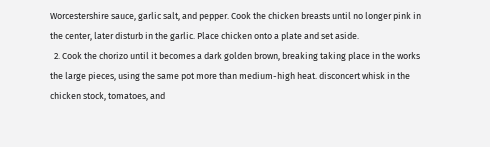Worcestershire sauce, garlic salt, and pepper. Cook the chicken breasts until no longer pink in the center, later disturb in the garlic. Place chicken onto a plate and set aside.
  2. Cook the chorizo until it becomes a dark golden brown, breaking taking place in the works the large pieces, using the same pot more than medium-high heat. disconcert whisk in the chicken stock, tomatoes, and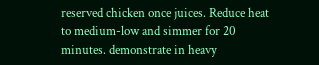reserved chicken once juices. Reduce heat to medium-low and simmer for 20 minutes. demonstrate in heavy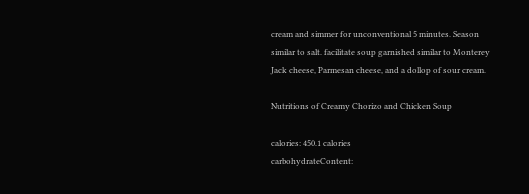cream and simmer for unconventional 5 minutes. Season similar to salt. facilitate soup garnished similar to Monterey Jack cheese, Parmesan cheese, and a dollop of sour cream.

Nutritions of Creamy Chorizo and Chicken Soup

calories: 450.1 calories
carbohydrateContent: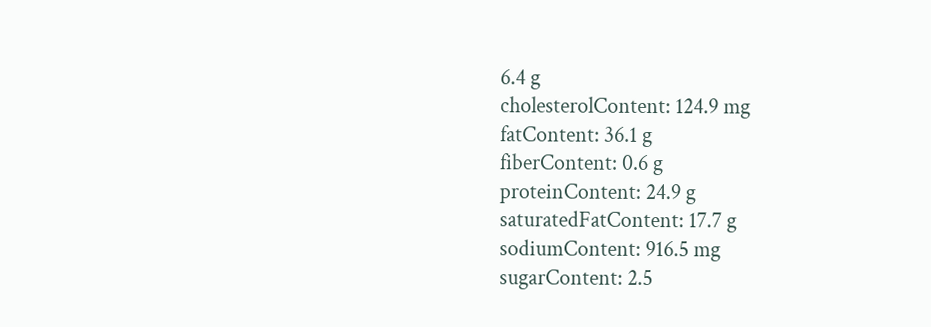6.4 g
cholesterolContent: 124.9 mg
fatContent: 36.1 g
fiberContent: 0.6 g
proteinContent: 24.9 g
saturatedFatContent: 17.7 g
sodiumContent: 916.5 mg
sugarContent: 2.5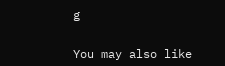g


You may also like